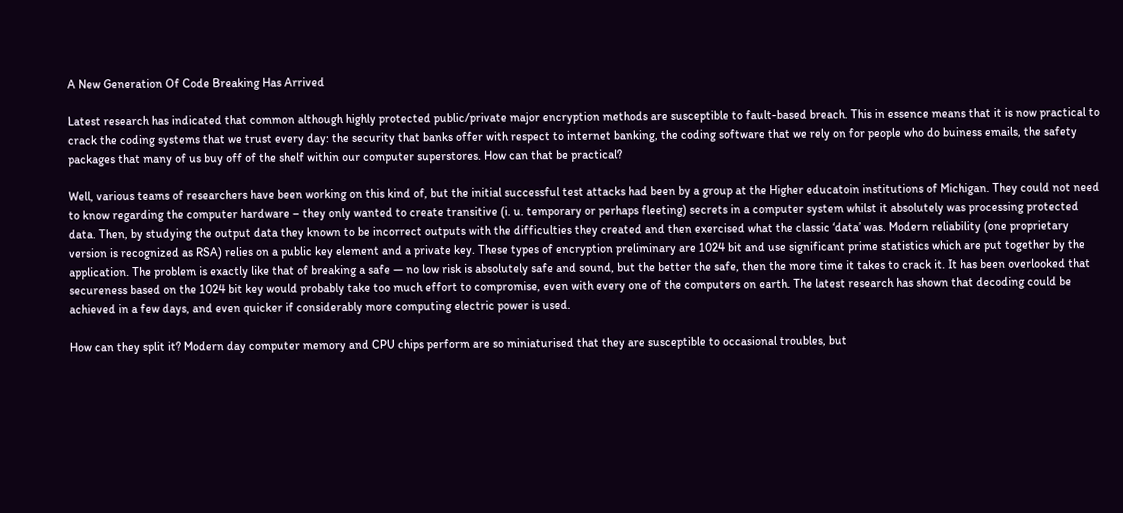A New Generation Of Code Breaking Has Arrived

Latest research has indicated that common although highly protected public/private major encryption methods are susceptible to fault-based breach. This in essence means that it is now practical to crack the coding systems that we trust every day: the security that banks offer with respect to internet banking, the coding software that we rely on for people who do buiness emails, the safety packages that many of us buy off of the shelf within our computer superstores. How can that be practical?

Well, various teams of researchers have been working on this kind of, but the initial successful test attacks had been by a group at the Higher educatoin institutions of Michigan. They could not need to know regarding the computer hardware – they only wanted to create transitive (i. u. temporary or perhaps fleeting) secrets in a computer system whilst it absolutely was processing protected data. Then, by studying the output data they known to be incorrect outputs with the difficulties they created and then exercised what the classic ‘data’ was. Modern reliability (one proprietary version is recognized as RSA) relies on a public key element and a private key. These types of encryption preliminary are 1024 bit and use significant prime statistics which are put together by the application. The problem is exactly like that of breaking a safe — no low risk is absolutely safe and sound, but the better the safe, then the more time it takes to crack it. It has been overlooked that secureness based on the 1024 bit key would probably take too much effort to compromise, even with every one of the computers on earth. The latest research has shown that decoding could be achieved in a few days, and even quicker if considerably more computing electric power is used.

How can they split it? Modern day computer memory and CPU chips perform are so miniaturised that they are susceptible to occasional troubles, but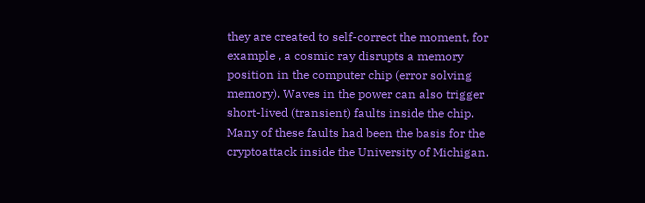they are created to self-correct the moment, for example , a cosmic ray disrupts a memory position in the computer chip (error solving memory). Waves in the power can also trigger short-lived (transient) faults inside the chip. Many of these faults had been the basis for the cryptoattack inside the University of Michigan.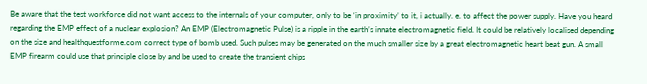Be aware that the test workforce did not want access to the internals of your computer, only to be ‘in proximity’ to it, i actually. e. to affect the power supply. Have you heard regarding the EMP effect of a nuclear explosion? An EMP (Electromagnetic Pulse) is a ripple in the earth’s innate electromagnetic field. It could be relatively localised depending on the size and healthquestforme.com correct type of bomb used. Such pulses may be generated on the much smaller size by a great electromagnetic heart beat gun. A small EMP firearm could use that principle close by and be used to create the transient chips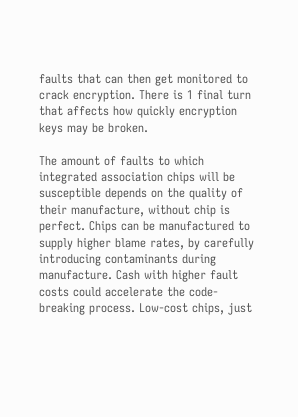faults that can then get monitored to crack encryption. There is 1 final turn that affects how quickly encryption keys may be broken.

The amount of faults to which integrated association chips will be susceptible depends on the quality of their manufacture, without chip is perfect. Chips can be manufactured to supply higher blame rates, by carefully introducing contaminants during manufacture. Cash with higher fault costs could accelerate the code-breaking process. Low-cost chips, just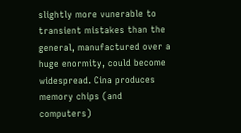slightly more vunerable to transient mistakes than the general, manufactured over a huge enormity, could become widespread. Cina produces memory chips (and computers)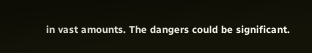in vast amounts. The dangers could be significant.